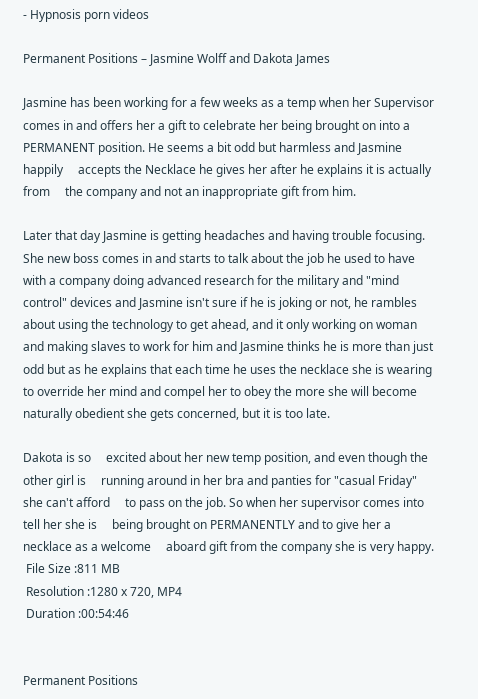- Hypnosis porn videos

Permanent Positions – Jasmine Wolff and Dakota James

Jasmine has been working for a few weeks as a temp when her Supervisor     comes in and offers her a gift to celebrate her being brought on into a     PERMANENT position. He seems a bit odd but harmless and Jasmine happily     accepts the Necklace he gives her after he explains it is actually from     the company and not an inappropriate gift from him.

Later that day Jasmine is getting headaches and having trouble focusing. She new boss comes in and starts to talk about the job he used to have with a company doing advanced research for the military and "mind control" devices and Jasmine isn't sure if he is joking or not, he rambles about using the technology to get ahead, and it only working on woman and making slaves to work for him and Jasmine thinks he is more than just odd but as he explains that each time he uses the necklace she is wearing to override her mind and compel her to obey the more she will become naturally obedient she gets concerned, but it is too late.

Dakota is so     excited about her new temp position, and even though the other girl is     running around in her bra and panties for "casual Friday" she can't afford     to pass on the job. So when her supervisor comes into tell her she is     being brought on PERMANENTLY and to give her a necklace as a welcome     aboard gift from the company she is very happy.
 File Size :811 MB
 Resolution :1280 x 720, MP4
 Duration :00:54:46


Permanent Positions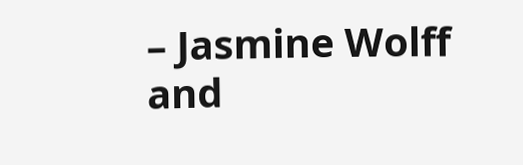– Jasmine Wolff and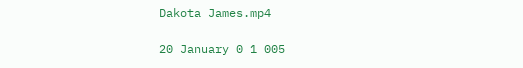Dakota James.mp4

20 January 0 1 005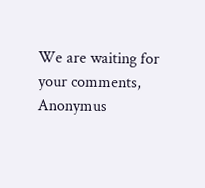We are waiting for your comments, Anonymus